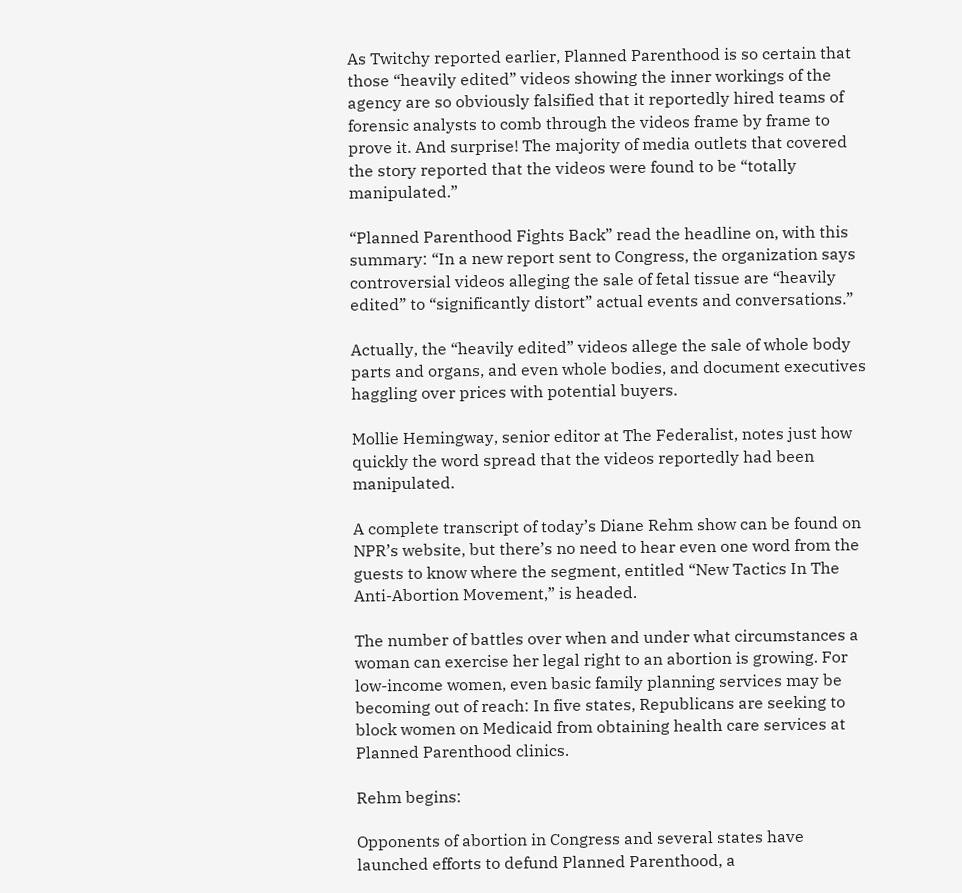As Twitchy reported earlier, Planned Parenthood is so certain that those “heavily edited” videos showing the inner workings of the agency are so obviously falsified that it reportedly hired teams of forensic analysts to comb through the videos frame by frame to prove it. And surprise! The majority of media outlets that covered the story reported that the videos were found to be “totally manipulated.”

“Planned Parenthood Fights Back” read the headline on, with this summary: “In a new report sent to Congress, the organization says controversial videos alleging the sale of fetal tissue are “heavily edited” to “significantly distort” actual events and conversations.”

Actually, the “heavily edited” videos allege the sale of whole body parts and organs, and even whole bodies, and document executives haggling over prices with potential buyers.

Mollie Hemingway, senior editor at The Federalist, notes just how quickly the word spread that the videos reportedly had been manipulated.

A complete transcript of today’s Diane Rehm show can be found on NPR’s website, but there’s no need to hear even one word from the guests to know where the segment, entitled “New Tactics In The Anti-Abortion Movement,” is headed.

The number of battles over when and under what circumstances a woman can exercise her legal right to an abortion is growing. For low-income women, even basic family planning services may be becoming out of reach: In five states, Republicans are seeking to block women on Medicaid from obtaining health care services at Planned Parenthood clinics.

Rehm begins:

Opponents of abortion in Congress and several states have launched efforts to defund Planned Parenthood, a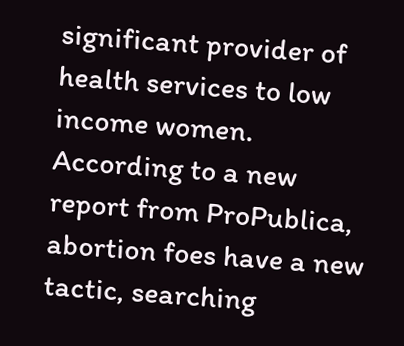significant provider of health services to low income women. According to a new report from ProPublica, abortion foes have a new tactic, searching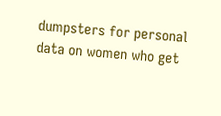dumpsters for personal data on women who get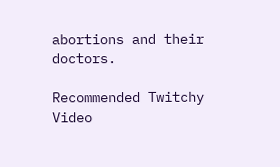abortions and their doctors.

Recommended Twitchy Video